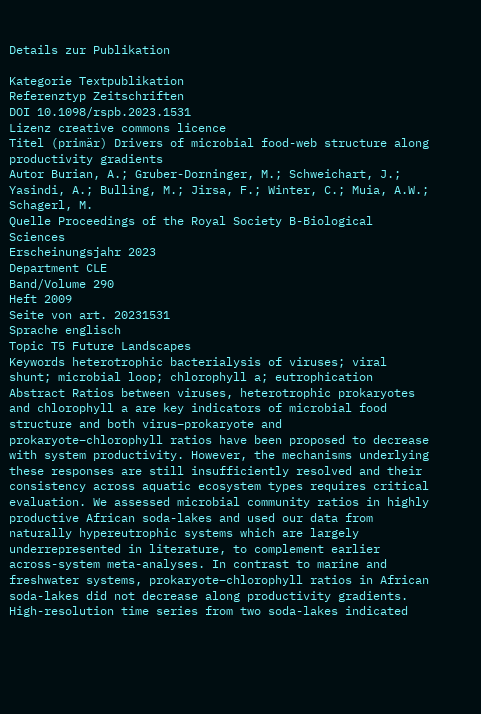Details zur Publikation

Kategorie Textpublikation
Referenztyp Zeitschriften
DOI 10.1098/rspb.2023.1531
Lizenz creative commons licence
Titel (primär) Drivers of microbial food-web structure along productivity gradients
Autor Burian, A.; Gruber-Dorninger, M.; Schweichart, J.; Yasindi, A.; Bulling, M.; Jirsa, F.; Winter, C.; Muia, A.W.; Schagerl, M.
Quelle Proceedings of the Royal Society B-Biological Sciences
Erscheinungsjahr 2023
Department CLE
Band/Volume 290
Heft 2009
Seite von art. 20231531
Sprache englisch
Topic T5 Future Landscapes
Keywords heterotrophic bacterialysis of viruses; viral shunt; microbial loop; chlorophyll a; eutrophication
Abstract Ratios between viruses, heterotrophic prokaryotes and chlorophyll a are key indicators of microbial food structure and both virus–prokaryote and prokaryote–chlorophyll ratios have been proposed to decrease with system productivity. However, the mechanisms underlying these responses are still insufficiently resolved and their consistency across aquatic ecosystem types requires critical evaluation. We assessed microbial community ratios in highly productive African soda-lakes and used our data from naturally hypereutrophic systems which are largely underrepresented in literature, to complement earlier across-system meta-analyses. In contrast to marine and freshwater systems, prokaryote–chlorophyll ratios in African soda-lakes did not decrease along productivity gradients. High-resolution time series from two soda-lakes indicated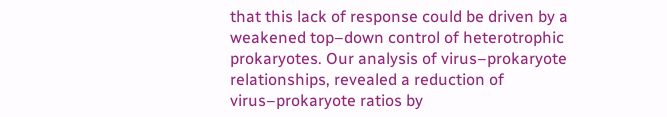that this lack of response could be driven by a weakened top–down control of heterotrophic prokaryotes. Our analysis of virus–prokaryote relationships, revealed a reduction of virus–prokaryote ratios by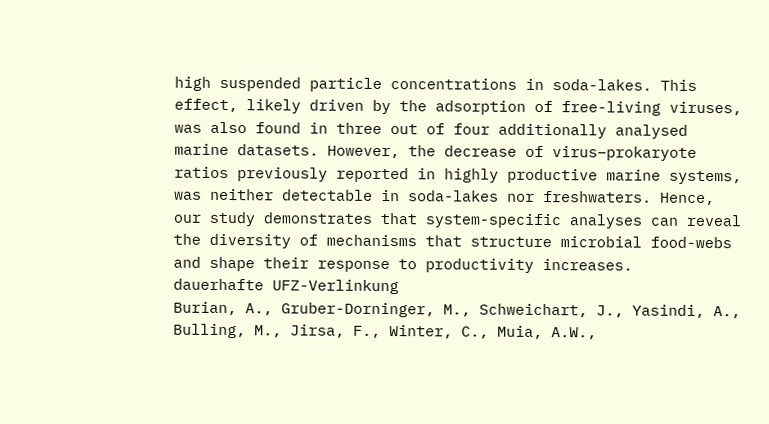high suspended particle concentrations in soda-lakes. This effect, likely driven by the adsorption of free-living viruses, was also found in three out of four additionally analysed marine datasets. However, the decrease of virus–prokaryote ratios previously reported in highly productive marine systems, was neither detectable in soda-lakes nor freshwaters. Hence, our study demonstrates that system-specific analyses can reveal the diversity of mechanisms that structure microbial food-webs and shape their response to productivity increases.
dauerhafte UFZ-Verlinkung
Burian, A., Gruber-Dorninger, M., Schweichart, J., Yasindi, A., Bulling, M., Jirsa, F., Winter, C., Muia, A.W.,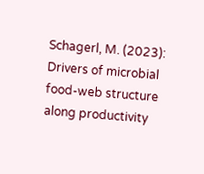Schagerl, M. (2023):
Drivers of microbial food-web structure along productivity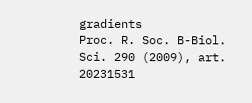gradients
Proc. R. Soc. B-Biol. Sci. 290 (2009), art. 20231531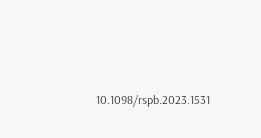10.1098/rspb.2023.1531